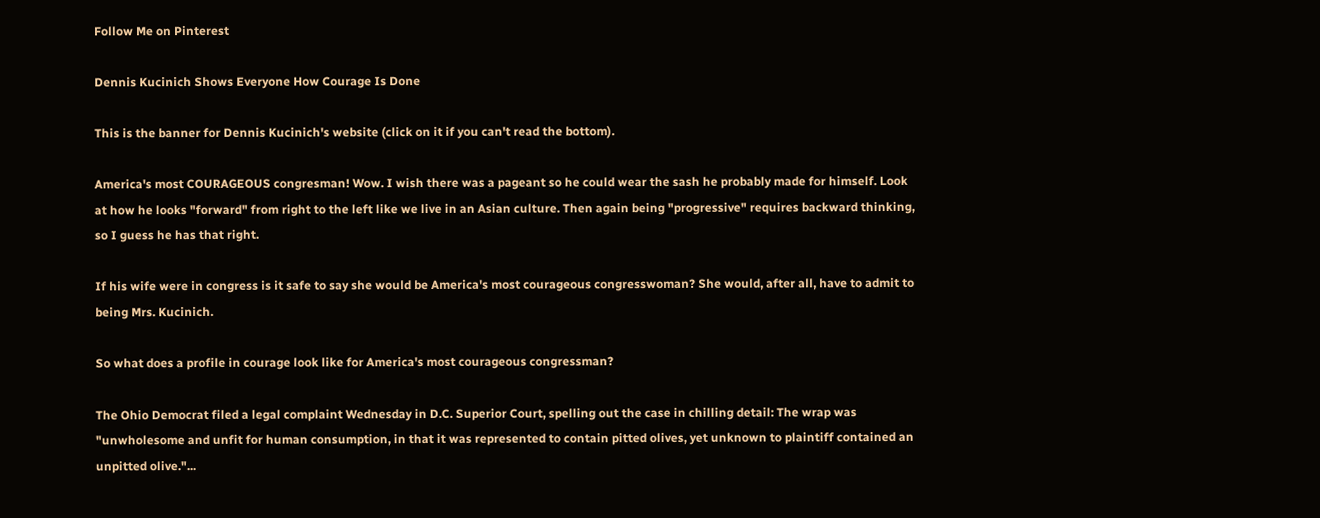Follow Me on Pinterest

Dennis Kucinich Shows Everyone How Courage Is Done

This is the banner for Dennis Kucinich's website (click on it if you can't read the bottom).

America's most COURAGEOUS congresman! Wow. I wish there was a pageant so he could wear the sash he probably made for himself. Look at how he looks "forward" from right to the left like we live in an Asian culture. Then again being "progressive" requires backward thinking, so I guess he has that right.

If his wife were in congress is it safe to say she would be America's most courageous congresswoman? She would, after all, have to admit to being Mrs. Kucinich.

So what does a profile in courage look like for America's most courageous congressman?

The Ohio Democrat filed a legal complaint Wednesday in D.C. Superior Court, spelling out the case in chilling detail: The wrap was "unwholesome and unfit for human consumption, in that it was represented to contain pitted olives, yet unknown to plaintiff contained an unpitted olive."...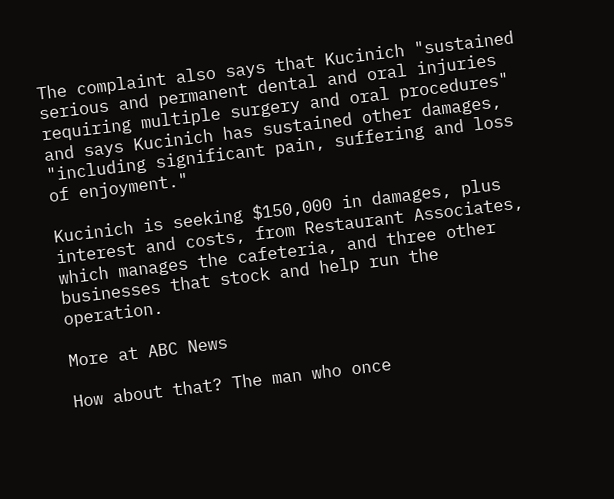The complaint also says that Kucinich "sustained serious and permanent dental and oral injuries requiring multiple surgery and oral procedures" and says Kucinich has sustained other damages, "including significant pain, suffering and loss of enjoyment."

Kucinich is seeking $150,000 in damages, plus interest and costs, from Restaurant Associates, which manages the cafeteria, and three other businesses that stock and help run the operation.

More at ABC News

How about that? The man who once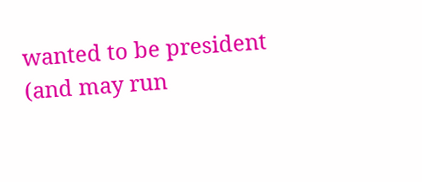wanted to be president (and may run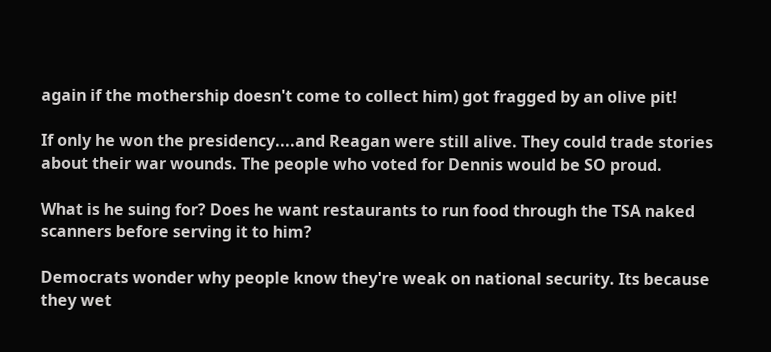again if the mothership doesn't come to collect him) got fragged by an olive pit!

If only he won the presidency....and Reagan were still alive. They could trade stories about their war wounds. The people who voted for Dennis would be SO proud.

What is he suing for? Does he want restaurants to run food through the TSA naked scanners before serving it to him?

Democrats wonder why people know they're weak on national security. Its because they wet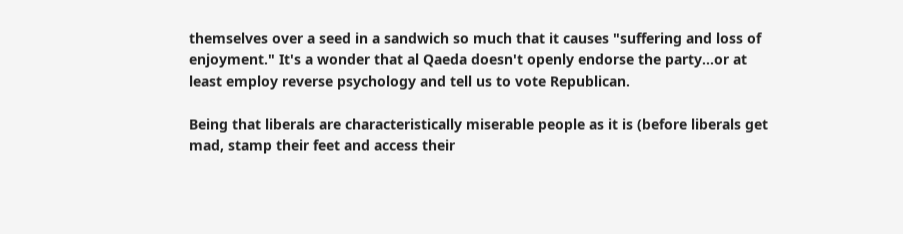themselves over a seed in a sandwich so much that it causes "suffering and loss of enjoyment." It's a wonder that al Qaeda doesn't openly endorse the party...or at least employ reverse psychology and tell us to vote Republican.

Being that liberals are characteristically miserable people as it is (before liberals get mad, stamp their feet and access their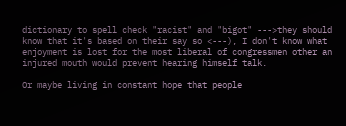dictionary to spell check "racist" and "bigot" --->they should know that it's based on their say so <---), I don't know what enjoyment is lost for the most liberal of congressmen other an injured mouth would prevent hearing himself talk.

Or maybe living in constant hope that people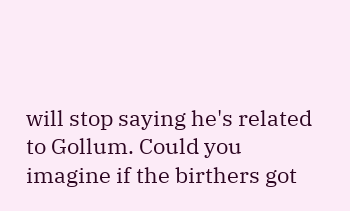will stop saying he's related to Gollum. Could you imagine if the birthers got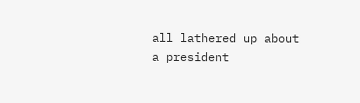all lathered up about a president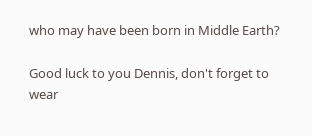who may have been born in Middle Earth?

Good luck to you Dennis, don't forget to wear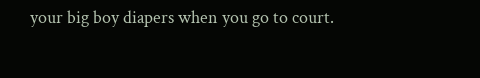your big boy diapers when you go to court.